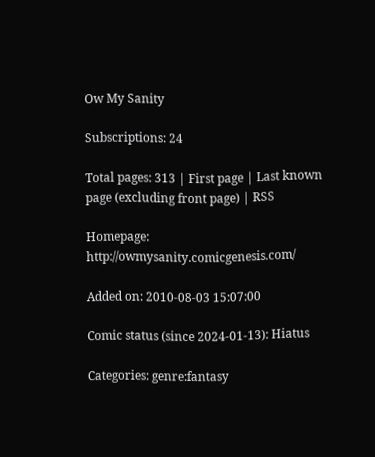Ow My Sanity

Subscriptions: 24

Total pages: 313 | First page | Last known page (excluding front page) | RSS

Homepage: http://owmysanity.comicgenesis.com/

Added on: 2010-08-03 15:07:00

Comic status (since 2024-01-13): Hiatus

Categories: genre:fantasy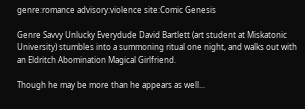genre:romance advisory:violence site:Comic Genesis

Genre Savvy Unlucky Everydude David Bartlett (art student at Miskatonic University) stumbles into a summoning ritual one night, and walks out with an Eldritch Abomination Magical Girlfriend.

Though he may be more than he appears as well...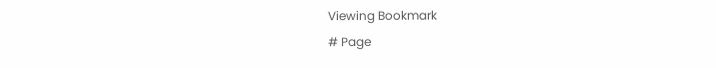Viewing Bookmark
# Page